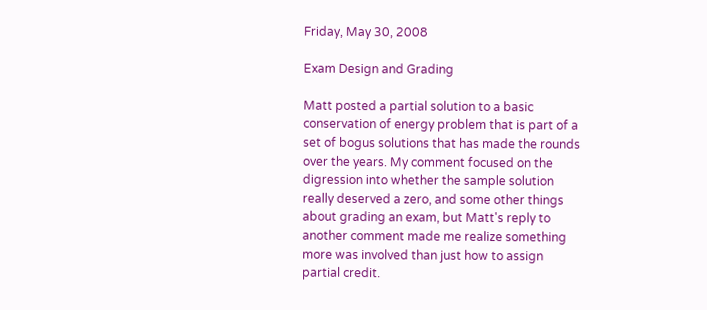Friday, May 30, 2008

Exam Design and Grading

Matt posted a partial solution to a basic conservation of energy problem that is part of a set of bogus solutions that has made the rounds over the years. My comment focused on the digression into whether the sample solution really deserved a zero, and some other things about grading an exam, but Matt's reply to another comment made me realize something more was involved than just how to assign partial credit.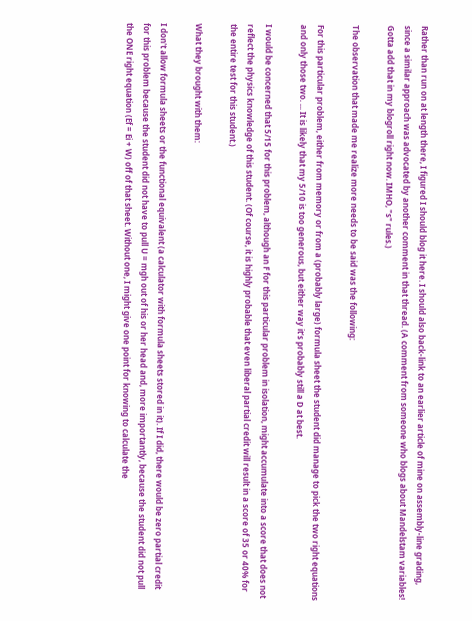Rather than run on at length there, I figured I should blog it here. I should also back-link to an earlier article of mine on assembly-line grading, since a similar approach was advocated by another comment in that thread. (A comment from someone who blogs about Mandelstam variables! Gotta add that in my blogroll right now. IMHO, "s" rules.)

The observation that made me realize more needs to be said was the following:

For this particular problem, either from memory or from a (probably large) formula sheet the student did manage to pick the two right equations and only those two. ... It is likely that my 5/10 is too generous, but either way it’s probably still a D at best.

I would be concerned that 5/15 for this problem, although an F for this particular problem in isolation, might accumulate into a score that does not reflect the physics knowledge of this student. (Of course, it is highly probable that even liberal partial credit will result in a score of 35 or 40% for the entire test for this student.)

What they brought with them:

I don't allow formula sheets or the functional equivalent (a calculator with formula sheets stored in it). If I did, there would be zero partial credit for this problem because the student did not have to pull U = mgh out of his or her head and, more importantly, because the student did not pull the ONE right equation (Ef = Ei + W) off of that sheet. Without one, I might give one point for knowing to calculate the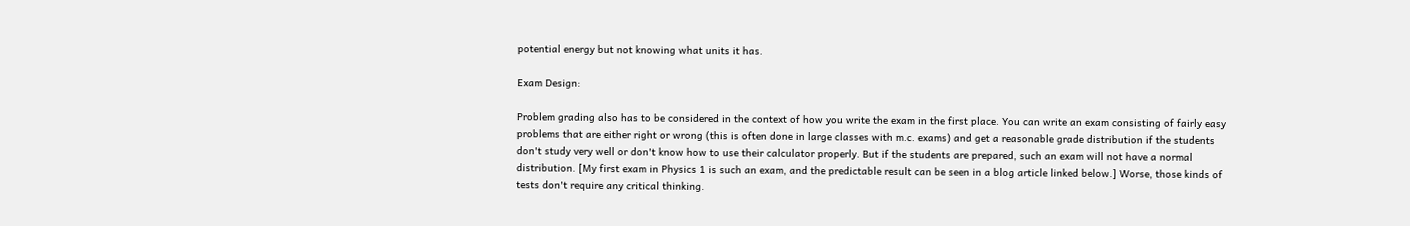potential energy but not knowing what units it has.

Exam Design:

Problem grading also has to be considered in the context of how you write the exam in the first place. You can write an exam consisting of fairly easy problems that are either right or wrong (this is often done in large classes with m.c. exams) and get a reasonable grade distribution if the students don't study very well or don't know how to use their calculator properly. But if the students are prepared, such an exam will not have a normal distribution. [My first exam in Physics 1 is such an exam, and the predictable result can be seen in a blog article linked below.] Worse, those kinds of tests don't require any critical thinking.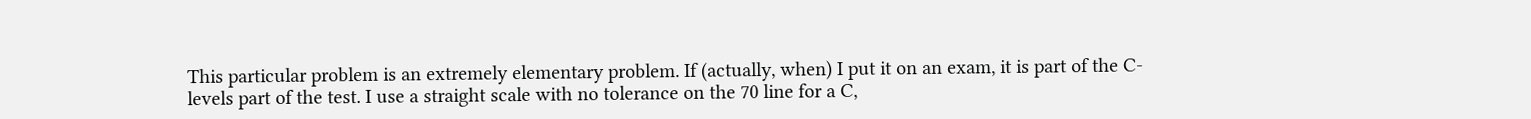This particular problem is an extremely elementary problem. If (actually, when) I put it on an exam, it is part of the C-levels part of the test. I use a straight scale with no tolerance on the 70 line for a C,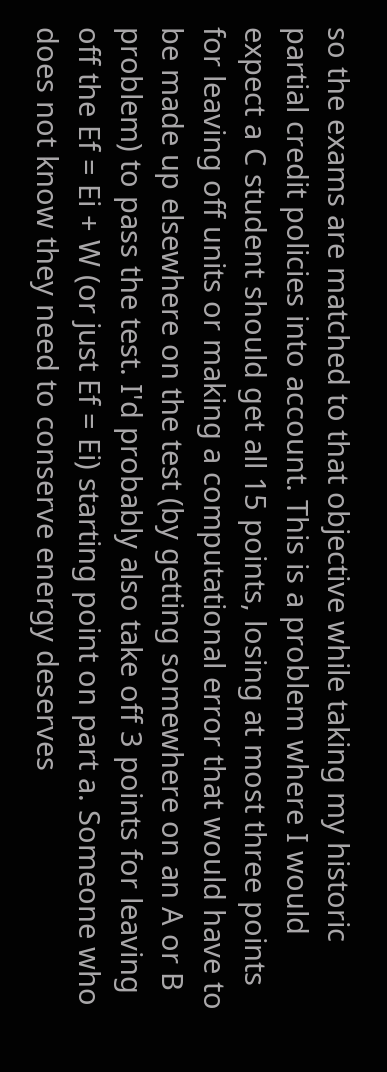so the exams are matched to that objective while taking my historic partial credit policies into account. This is a problem where I would expect a C student should get all 15 points, losing at most three points for leaving off units or making a computational error that would have to be made up elsewhere on the test (by getting somewhere on an A or B problem) to pass the test. I'd probably also take off 3 points for leaving off the Ef = Ei + W (or just Ef = Ei) starting point on part a. Someone who does not know they need to conserve energy deserves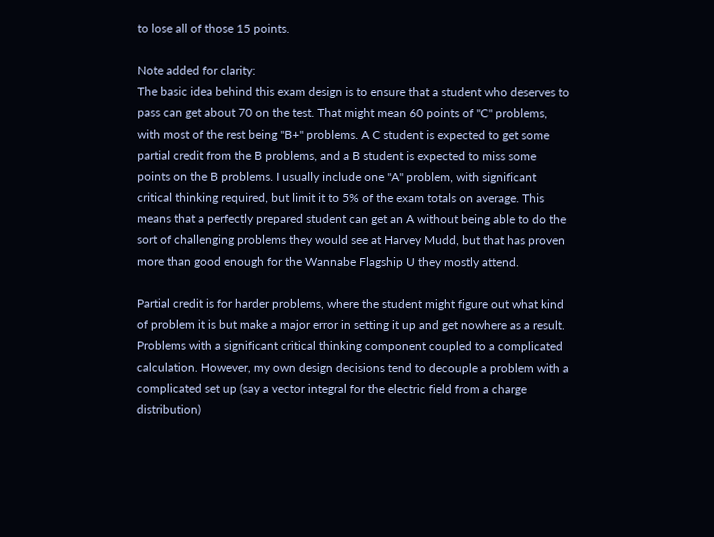to lose all of those 15 points.

Note added for clarity:
The basic idea behind this exam design is to ensure that a student who deserves to pass can get about 70 on the test. That might mean 60 points of "C" problems, with most of the rest being "B+" problems. A C student is expected to get some partial credit from the B problems, and a B student is expected to miss some points on the B problems. I usually include one "A" problem, with significant critical thinking required, but limit it to 5% of the exam totals on average. This means that a perfectly prepared student can get an A without being able to do the sort of challenging problems they would see at Harvey Mudd, but that has proven more than good enough for the Wannabe Flagship U they mostly attend.

Partial credit is for harder problems, where the student might figure out what kind of problem it is but make a major error in setting it up and get nowhere as a result. Problems with a significant critical thinking component coupled to a complicated calculation. However, my own design decisions tend to decouple a problem with a complicated set up (say a vector integral for the electric field from a charge distribution)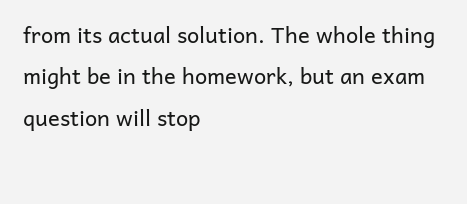from its actual solution. The whole thing might be in the homework, but an exam question will stop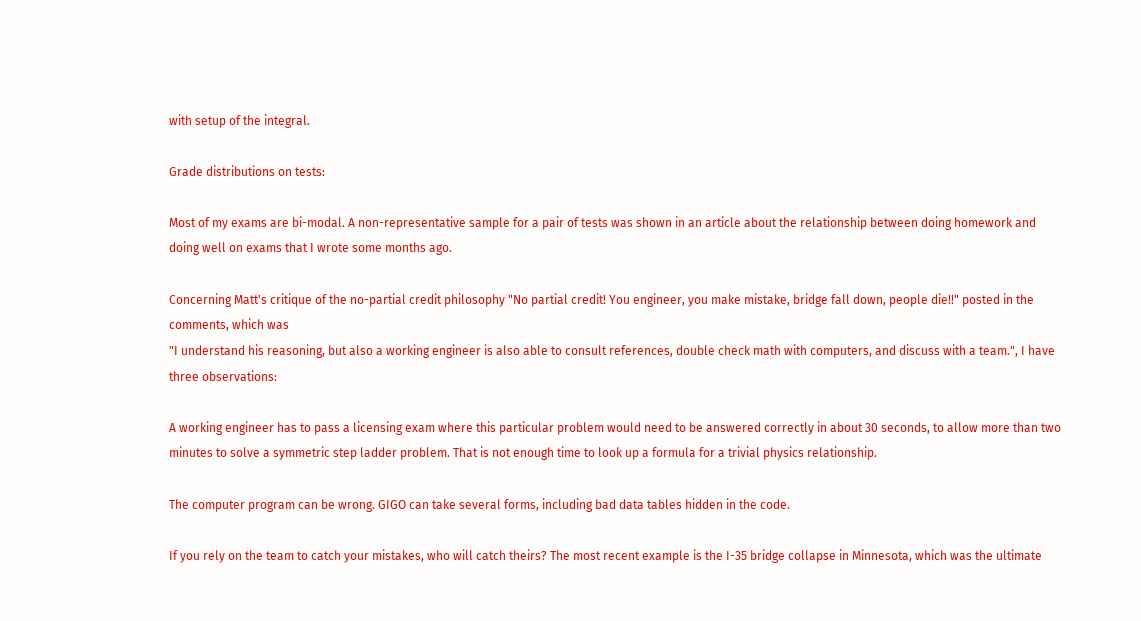with setup of the integral.

Grade distributions on tests:

Most of my exams are bi-modal. A non-representative sample for a pair of tests was shown in an article about the relationship between doing homework and doing well on exams that I wrote some months ago.

Concerning Matt's critique of the no-partial credit philosophy "No partial credit! You engineer, you make mistake, bridge fall down, people die!!" posted in the comments, which was
"I understand his reasoning, but also a working engineer is also able to consult references, double check math with computers, and discuss with a team.", I have three observations:

A working engineer has to pass a licensing exam where this particular problem would need to be answered correctly in about 30 seconds, to allow more than two minutes to solve a symmetric step ladder problem. That is not enough time to look up a formula for a trivial physics relationship.

The computer program can be wrong. GIGO can take several forms, including bad data tables hidden in the code.

If you rely on the team to catch your mistakes, who will catch theirs? The most recent example is the I-35 bridge collapse in Minnesota, which was the ultimate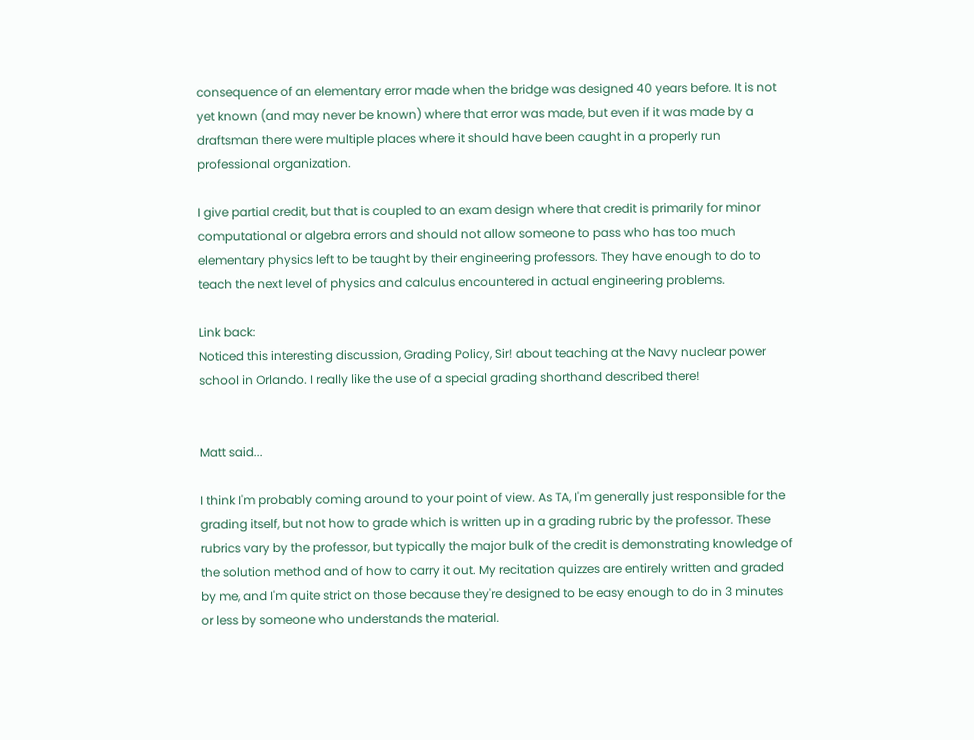consequence of an elementary error made when the bridge was designed 40 years before. It is not yet known (and may never be known) where that error was made, but even if it was made by a draftsman there were multiple places where it should have been caught in a properly run professional organization.

I give partial credit, but that is coupled to an exam design where that credit is primarily for minor computational or algebra errors and should not allow someone to pass who has too much elementary physics left to be taught by their engineering professors. They have enough to do to teach the next level of physics and calculus encountered in actual engineering problems.

Link back:
Noticed this interesting discussion, Grading Policy, Sir! about teaching at the Navy nuclear power school in Orlando. I really like the use of a special grading shorthand described there!


Matt said...

I think I'm probably coming around to your point of view. As TA, I'm generally just responsible for the grading itself, but not how to grade which is written up in a grading rubric by the professor. These rubrics vary by the professor, but typically the major bulk of the credit is demonstrating knowledge of the solution method and of how to carry it out. My recitation quizzes are entirely written and graded by me, and I'm quite strict on those because they're designed to be easy enough to do in 3 minutes or less by someone who understands the material.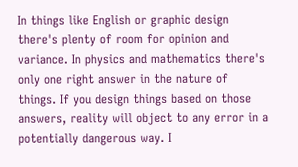In things like English or graphic design there's plenty of room for opinion and variance. In physics and mathematics there's only one right answer in the nature of things. If you design things based on those answers, reality will object to any error in a potentially dangerous way. I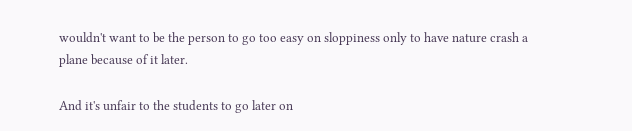wouldn't want to be the person to go too easy on sloppiness only to have nature crash a plane because of it later.

And it's unfair to the students to go later on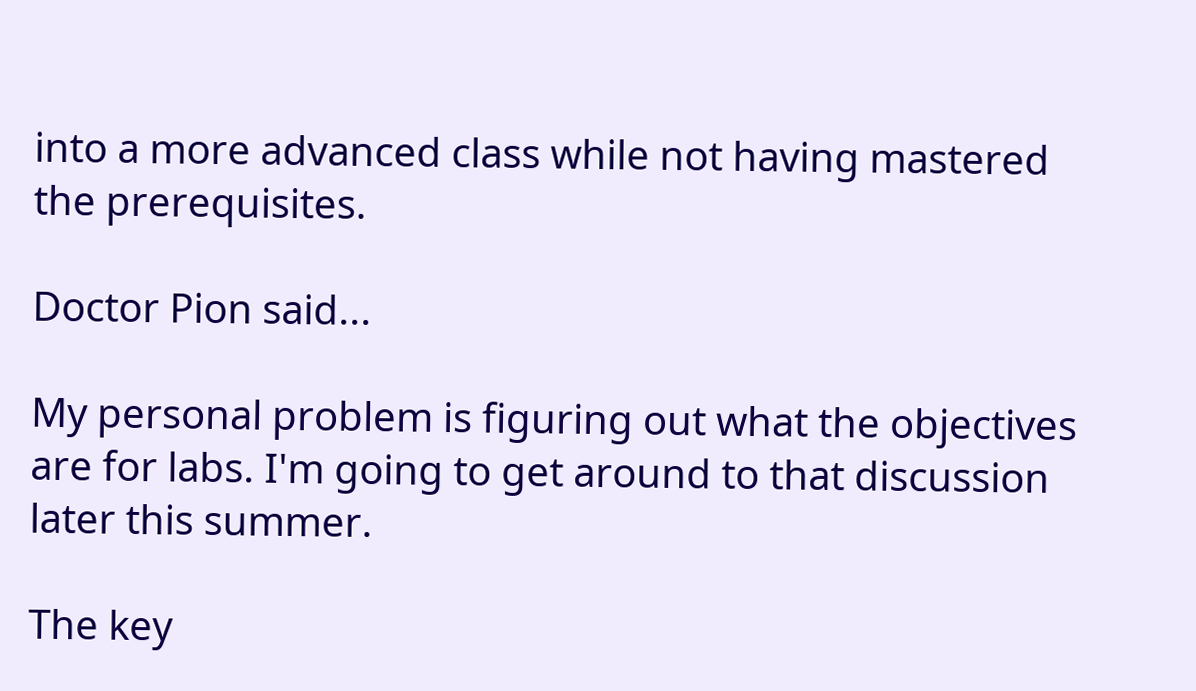into a more advanced class while not having mastered the prerequisites.

Doctor Pion said...

My personal problem is figuring out what the objectives are for labs. I'm going to get around to that discussion later this summer.

The key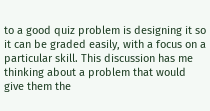to a good quiz problem is designing it so it can be graded easily, with a focus on a particular skill. This discussion has me thinking about a problem that would give them the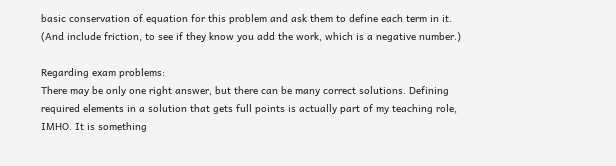basic conservation of equation for this problem and ask them to define each term in it. (And include friction, to see if they know you add the work, which is a negative number.)

Regarding exam problems:
There may be only one right answer, but there can be many correct solutions. Defining required elements in a solution that gets full points is actually part of my teaching role, IMHO. It is something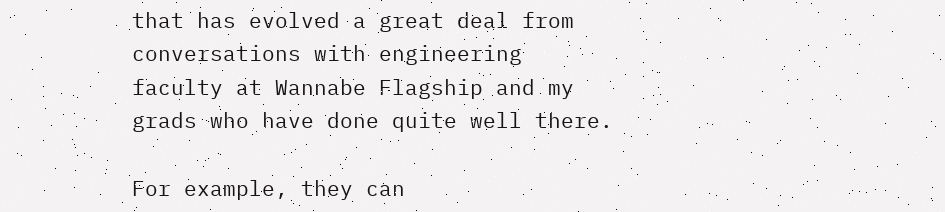that has evolved a great deal from conversations with engineering faculty at Wannabe Flagship and my grads who have done quite well there.

For example, they can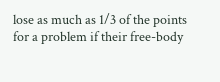lose as much as 1/3 of the points for a problem if their free-body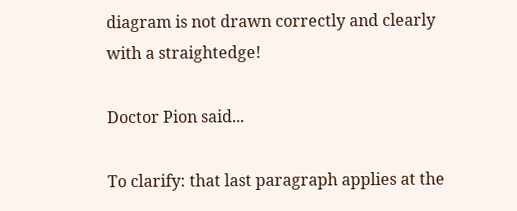diagram is not drawn correctly and clearly with a straightedge!

Doctor Pion said...

To clarify: that last paragraph applies at the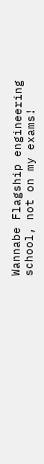Wannabe Flagship engineering school, not on my exams!